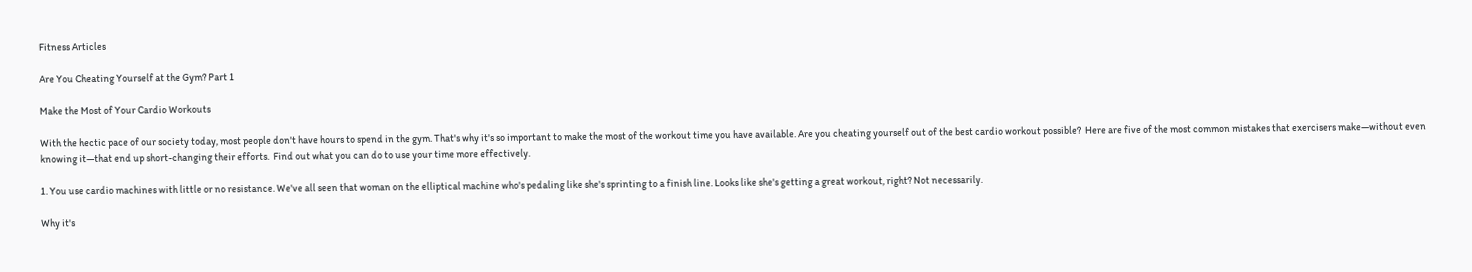Fitness Articles

Are You Cheating Yourself at the Gym? Part 1

Make the Most of Your Cardio Workouts

With the hectic pace of our society today, most people don't have hours to spend in the gym. That's why it's so important to make the most of the workout time you have available. Are you cheating yourself out of the best cardio workout possible?  Here are five of the most common mistakes that exercisers make—without even knowing it—that end up short-changing their efforts.  Find out what you can do to use your time more effectively.

1. You use cardio machines with little or no resistance. We've all seen that woman on the elliptical machine who's pedaling like she's sprinting to a finish line. Looks like she's getting a great workout, right? Not necessarily.

Why it's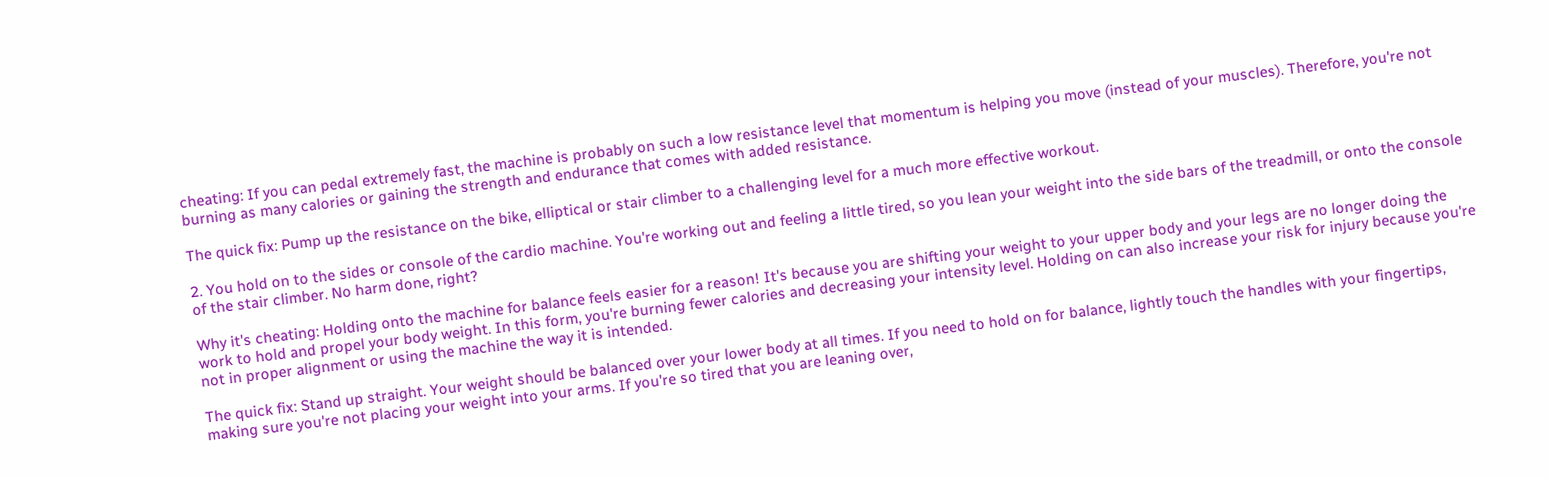cheating: If you can pedal extremely fast, the machine is probably on such a low resistance level that momentum is helping you move (instead of your muscles). Therefore, you're not burning as many calories or gaining the strength and endurance that comes with added resistance.

The quick fix: Pump up the resistance on the bike, elliptical or stair climber to a challenging level for a much more effective workout.

2. You hold on to the sides or console of the cardio machine. You're working out and feeling a little tired, so you lean your weight into the side bars of the treadmill, or onto the console of the stair climber. No harm done, right?

Why it's cheating: Holding onto the machine for balance feels easier for a reason! It's because you are shifting your weight to your upper body and your legs are no longer doing the work to hold and propel your body weight. In this form, you're burning fewer calories and decreasing your intensity level. Holding on can also increase your risk for injury because you're not in proper alignment or using the machine the way it is intended.

The quick fix: Stand up straight. Your weight should be balanced over your lower body at all times. If you need to hold on for balance, lightly touch the handles with your fingertips, making sure you're not placing your weight into your arms. If you're so tired that you are leaning over,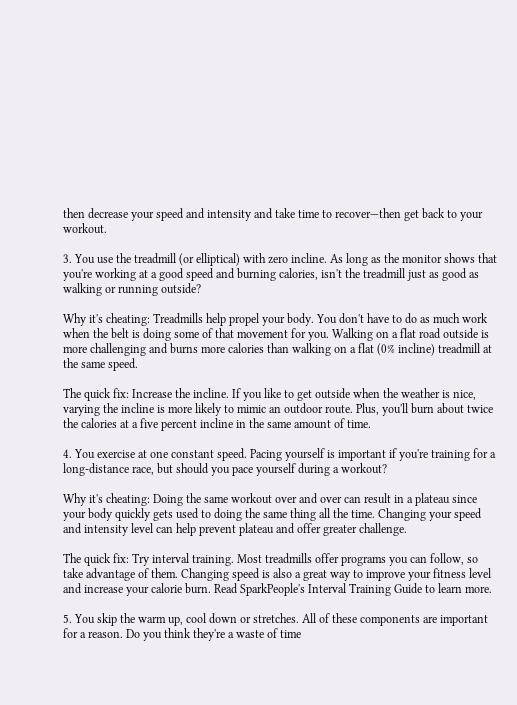then decrease your speed and intensity and take time to recover—then get back to your workout.

3. You use the treadmill (or elliptical) with zero incline. As long as the monitor shows that you're working at a good speed and burning calories, isn't the treadmill just as good as walking or running outside?

Why it's cheating: Treadmills help propel your body. You don't have to do as much work when the belt is doing some of that movement for you. Walking on a flat road outside is more challenging and burns more calories than walking on a flat (0% incline) treadmill at the same speed.

The quick fix: Increase the incline. If you like to get outside when the weather is nice, varying the incline is more likely to mimic an outdoor route. Plus, you'll burn about twice the calories at a five percent incline in the same amount of time.

4. You exercise at one constant speed. Pacing yourself is important if you're training for a long-distance race, but should you pace yourself during a workout?

Why it's cheating: Doing the same workout over and over can result in a plateau since your body quickly gets used to doing the same thing all the time. Changing your speed and intensity level can help prevent plateau and offer greater challenge.

The quick fix: Try interval training. Most treadmills offer programs you can follow, so take advantage of them. Changing speed is also a great way to improve your fitness level and increase your calorie burn. Read SparkPeople's Interval Training Guide to learn more.

5. You skip the warm up, cool down or stretches. All of these components are important for a reason. Do you think they're a waste of time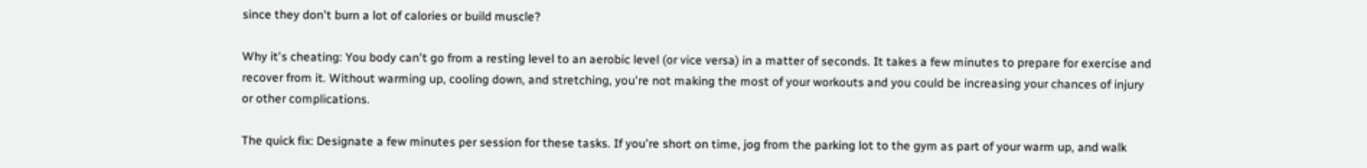since they don't burn a lot of calories or build muscle?

Why it's cheating: You body can't go from a resting level to an aerobic level (or vice versa) in a matter of seconds. It takes a few minutes to prepare for exercise and recover from it. Without warming up, cooling down, and stretching, you're not making the most of your workouts and you could be increasing your chances of injury or other complications.

The quick fix: Designate a few minutes per session for these tasks. If you're short on time, jog from the parking lot to the gym as part of your warm up, and walk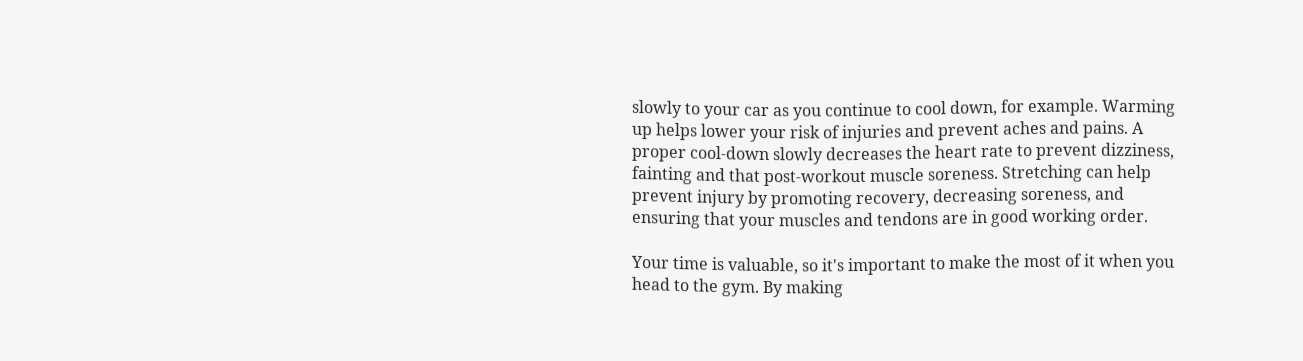slowly to your car as you continue to cool down, for example. Warming up helps lower your risk of injuries and prevent aches and pains. A proper cool-down slowly decreases the heart rate to prevent dizziness, fainting and that post-workout muscle soreness. Stretching can help prevent injury by promoting recovery, decreasing soreness, and ensuring that your muscles and tendons are in good working order.

Your time is valuable, so it's important to make the most of it when you head to the gym. By making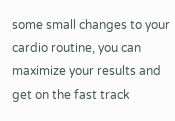some small changes to your cardio routine, you can maximize your results and get on the fast track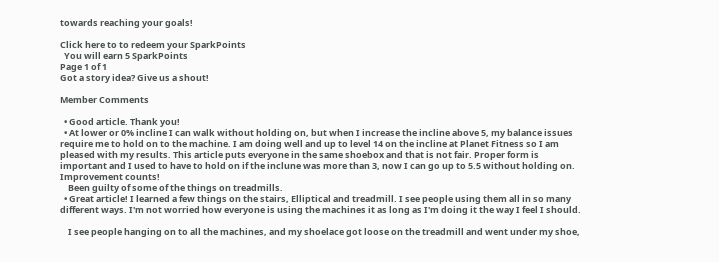towards reaching your goals!

Click here to to redeem your SparkPoints
  You will earn 5 SparkPoints
Page 1 of 1
Got a story idea? Give us a shout!

Member Comments

  • Good article. Thank you!
  • At lower or 0% incline I can walk without holding on, but when I increase the incline above 5, my balance issues require me to hold on to the machine. I am doing well and up to level 14 on the incline at Planet Fitness so I am pleased with my results. This article puts everyone in the same shoebox and that is not fair. Proper form is important and I used to have to hold on if the inclune was more than 3, now I can go up to 5.5 without holding on. Improvement counts!
    Been guilty of some of the things on treadmills.
  • Great article! I learned a few things on the stairs, Elliptical and treadmill. I see people using them all in so many different ways. I'm not worried how everyone is using the machines it as long as I'm doing it the way I feel I should.

    I see people hanging on to all the machines, and my shoelace got loose on the treadmill and went under my shoe,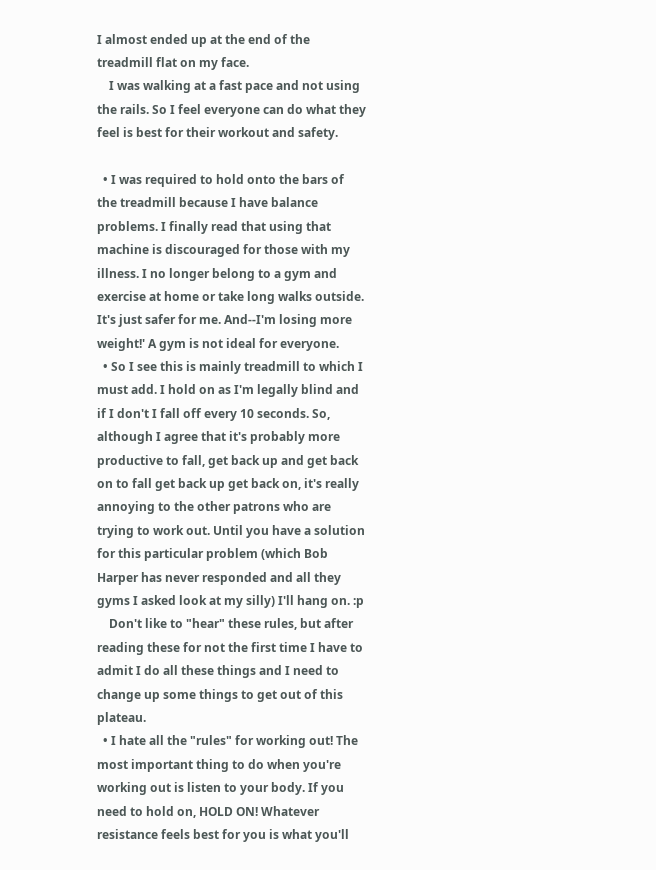I almost ended up at the end of the treadmill flat on my face.
    I was walking at a fast pace and not using the rails. So I feel everyone can do what they feel is best for their workout and safety.

  • I was required to hold onto the bars of the treadmill because I have balance problems. I finally read that using that machine is discouraged for those with my illness. I no longer belong to a gym and exercise at home or take long walks outside. It's just safer for me. And--I'm losing more weight!' A gym is not ideal for everyone.
  • So I see this is mainly treadmill to which I must add. I hold on as I'm legally blind and if I don't I fall off every 10 seconds. So, although I agree that it's probably more productive to fall, get back up and get back on to fall get back up get back on, it's really annoying to the other patrons who are trying to work out. Until you have a solution for this particular problem (which Bob Harper has never responded and all they gyms I asked look at my silly) I'll hang on. :p
    Don't like to "hear" these rules, but after reading these for not the first time I have to admit I do all these things and I need to change up some things to get out of this plateau.
  • I hate all the "rules" for working out! The most important thing to do when you're working out is listen to your body. If you need to hold on, HOLD ON! Whatever resistance feels best for you is what you'll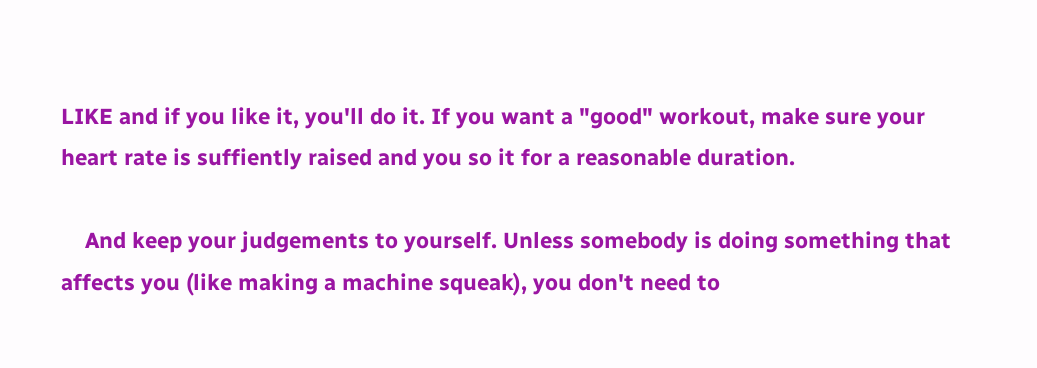LIKE and if you like it, you'll do it. If you want a "good" workout, make sure your heart rate is suffiently raised and you so it for a reasonable duration.

    And keep your judgements to yourself. Unless somebody is doing something that affects you (like making a machine squeak), you don't need to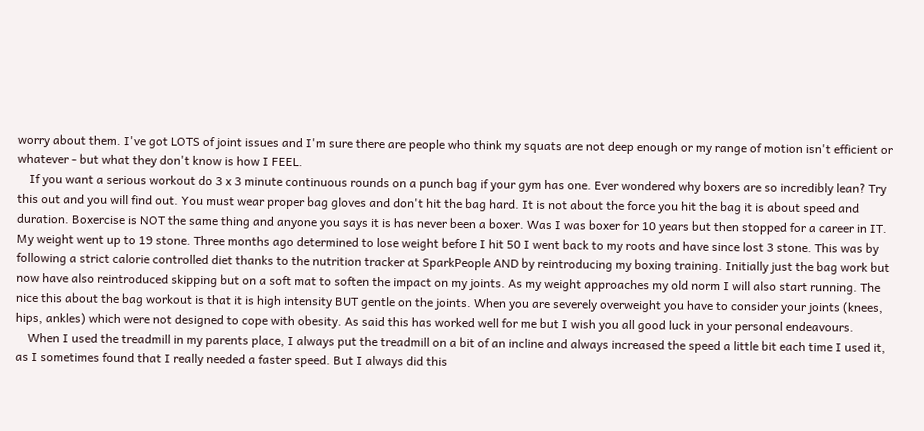worry about them. I've got LOTS of joint issues and I'm sure there are people who think my squats are not deep enough or my range of motion isn't efficient or whatever - but what they don't know is how I FEEL.
    If you want a serious workout do 3 x 3 minute continuous rounds on a punch bag if your gym has one. Ever wondered why boxers are so incredibly lean? Try this out and you will find out. You must wear proper bag gloves and don't hit the bag hard. It is not about the force you hit the bag it is about speed and duration. Boxercise is NOT the same thing and anyone you says it is has never been a boxer. Was I was boxer for 10 years but then stopped for a career in IT. My weight went up to 19 stone. Three months ago determined to lose weight before I hit 50 I went back to my roots and have since lost 3 stone. This was by following a strict calorie controlled diet thanks to the nutrition tracker at SparkPeople AND by reintroducing my boxing training. Initially just the bag work but now have also reintroduced skipping but on a soft mat to soften the impact on my joints. As my weight approaches my old norm I will also start running. The nice this about the bag workout is that it is high intensity BUT gentle on the joints. When you are severely overweight you have to consider your joints (knees, hips, ankles) which were not designed to cope with obesity. As said this has worked well for me but I wish you all good luck in your personal endeavours.
    When I used the treadmill in my parents place, I always put the treadmill on a bit of an incline and always increased the speed a little bit each time I used it, as I sometimes found that I really needed a faster speed. But I always did this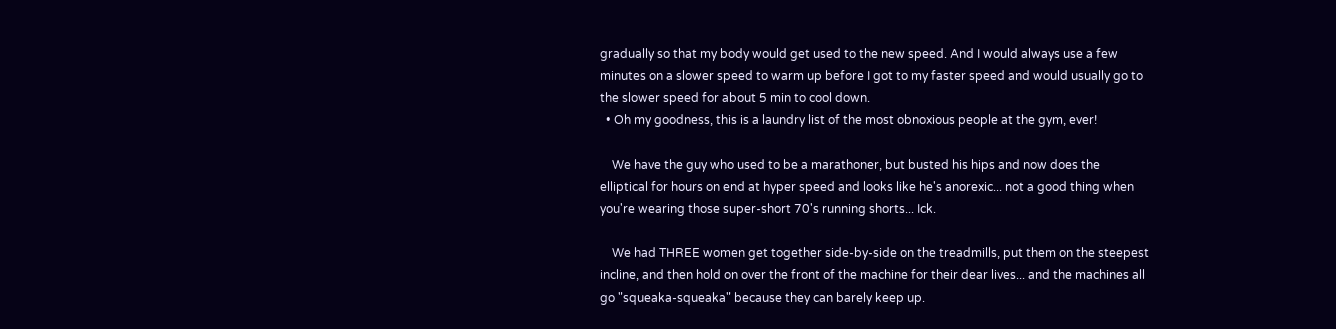gradually so that my body would get used to the new speed. And I would always use a few minutes on a slower speed to warm up before I got to my faster speed and would usually go to the slower speed for about 5 min to cool down.
  • Oh my goodness, this is a laundry list of the most obnoxious people at the gym, ever!

    We have the guy who used to be a marathoner, but busted his hips and now does the elliptical for hours on end at hyper speed and looks like he's anorexic... not a good thing when you're wearing those super-short 70's running shorts... Ick.

    We had THREE women get together side-by-side on the treadmills, put them on the steepest incline, and then hold on over the front of the machine for their dear lives... and the machines all go "squeaka-squeaka" because they can barely keep up.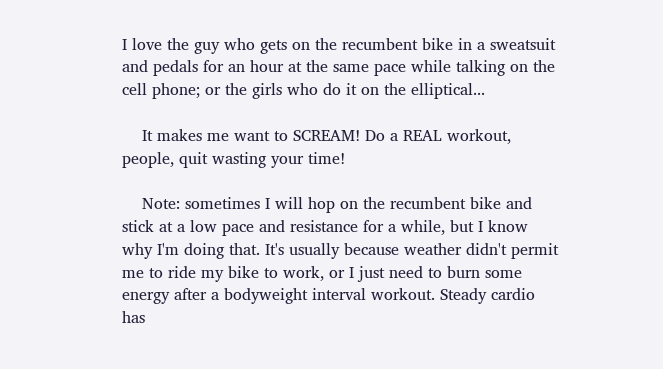I love the guy who gets on the recumbent bike in a sweatsuit and pedals for an hour at the same pace while talking on the cell phone; or the girls who do it on the elliptical...

    It makes me want to SCREAM! Do a REAL workout, people, quit wasting your time!

    Note: sometimes I will hop on the recumbent bike and stick at a low pace and resistance for a while, but I know why I'm doing that. It's usually because weather didn't permit me to ride my bike to work, or I just need to burn some energy after a bodyweight interval workout. Steady cardio has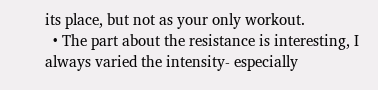its place, but not as your only workout.
  • The part about the resistance is interesting, I always varied the intensity- especially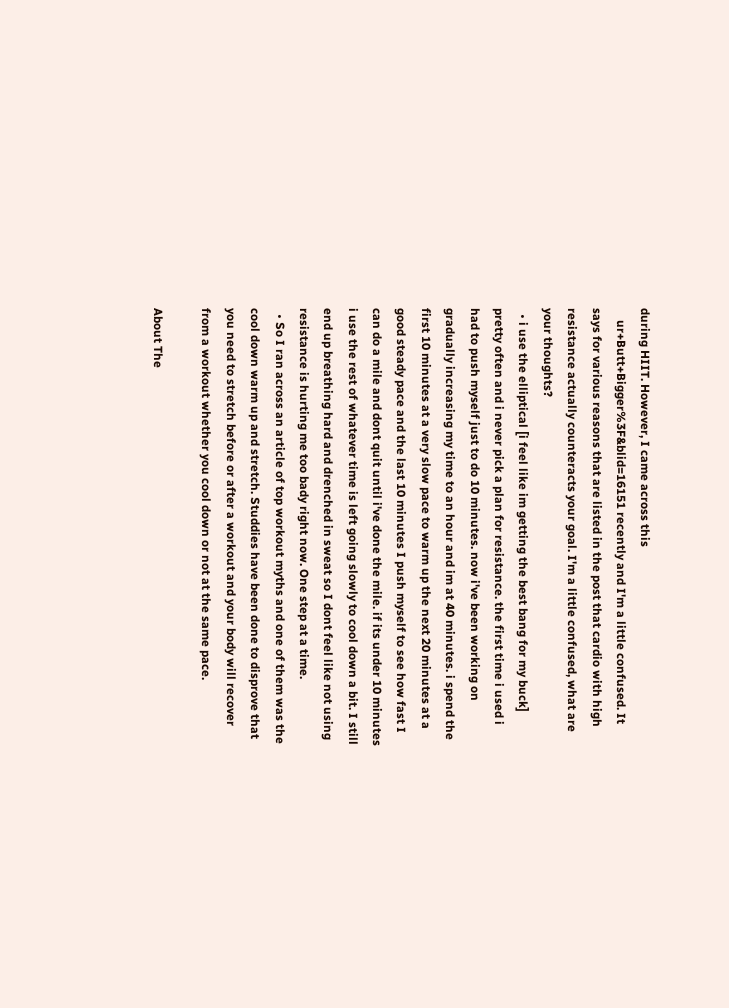during HIIT. However, I came across this
    ur+Butt+Bigger%3F&blid=16151 recently and I'm a little confused. It says for various reasons that are listed in the post that cardio with high resistance actually counteracts your goal. I'm a little confused, what are your thoughts?
  • i use the elliptical [i feel like im getting the best bang for my buck] pretty often and i never pick a plan for resistance. the first time i used i had to push myself just to do 10 minutes. now i've been working on gradually increasing my time to an hour and im at 40 minutes. i spend the first 10 minutes at a very slow pace to warm up the next 20 minutes at a good steady pace and the last 10 minutes I push myself to see how fast I can do a mile and dont quit until i've done the mile. if its under 10 minutes i use the rest of whatever time is left going slowly to cool down a bit. I still end up breathing hard and drenched in sweat so I dont feel like not using resistance is hurting me too bady right now. One step at a time.
  • So I ran across an article of top workout myths and one of them was the cool down warm up and stretch. Studdies have been done to disprove that you need to stretch before or after a workout and your body will recover from a workout whether you cool down or not at the same pace.

About The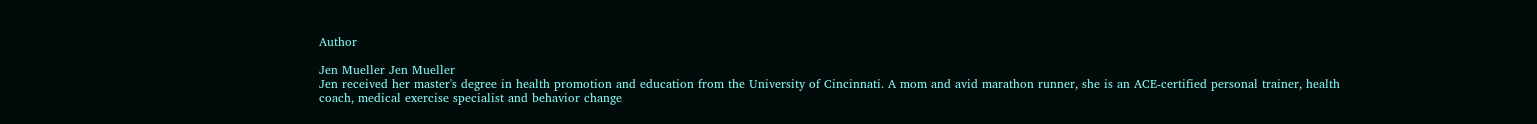Author

Jen Mueller Jen Mueller
Jen received her master's degree in health promotion and education from the University of Cincinnati. A mom and avid marathon runner, she is an ACE-certified personal trainer, health coach, medical exercise specialist and behavior change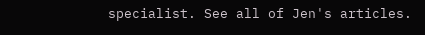specialist. See all of Jen's articles.